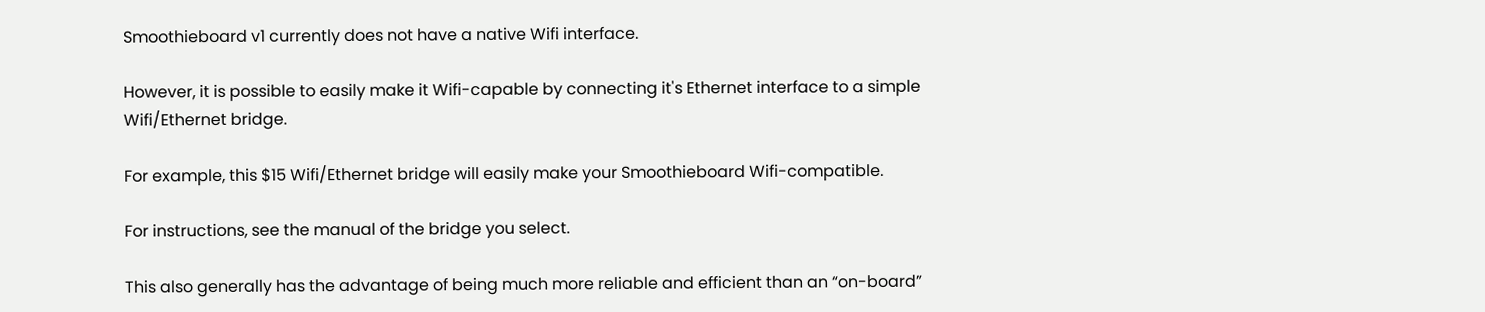Smoothieboard v1 currently does not have a native Wifi interface.

However, it is possible to easily make it Wifi-capable by connecting it's Ethernet interface to a simple Wifi/Ethernet bridge.

For example, this $15 Wifi/Ethernet bridge will easily make your Smoothieboard Wifi-compatible.

For instructions, see the manual of the bridge you select.

This also generally has the advantage of being much more reliable and efficient than an “on-board”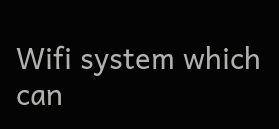Wifi system which can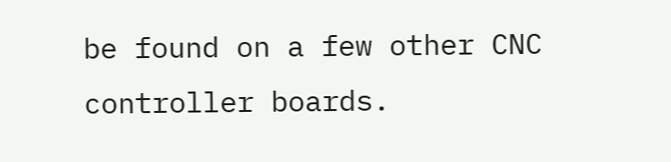be found on a few other CNC controller boards.